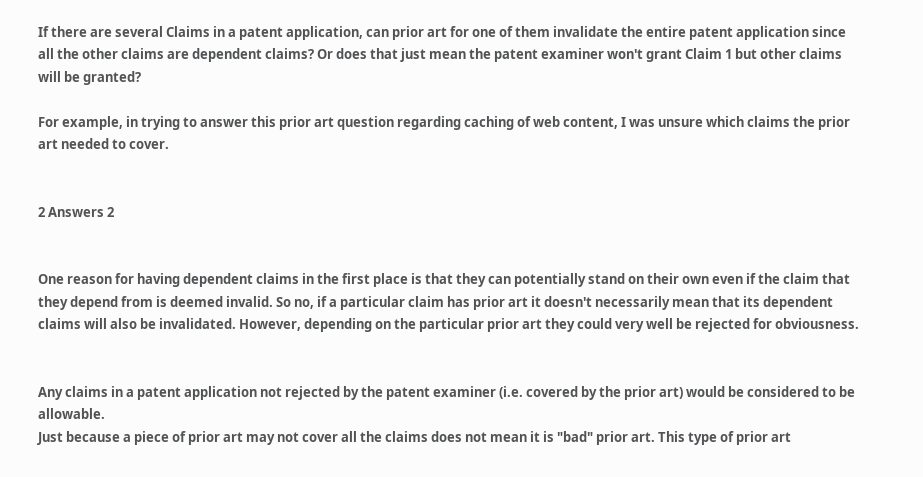If there are several Claims in a patent application, can prior art for one of them invalidate the entire patent application since all the other claims are dependent claims? Or does that just mean the patent examiner won't grant Claim 1 but other claims will be granted?

For example, in trying to answer this prior art question regarding caching of web content, I was unsure which claims the prior art needed to cover.


2 Answers 2


One reason for having dependent claims in the first place is that they can potentially stand on their own even if the claim that they depend from is deemed invalid. So no, if a particular claim has prior art it doesn't necessarily mean that its dependent claims will also be invalidated. However, depending on the particular prior art they could very well be rejected for obviousness.


Any claims in a patent application not rejected by the patent examiner (i.e. covered by the prior art) would be considered to be allowable.
Just because a piece of prior art may not cover all the claims does not mean it is "bad" prior art. This type of prior art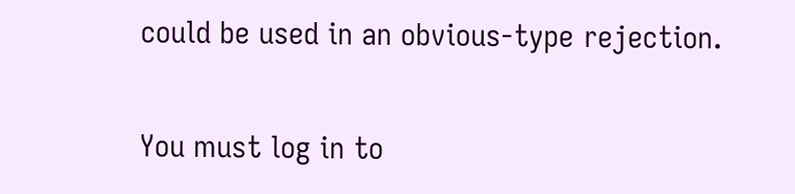could be used in an obvious-type rejection.

You must log in to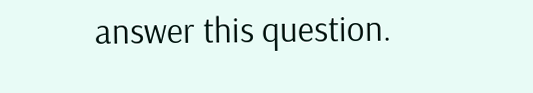answer this question.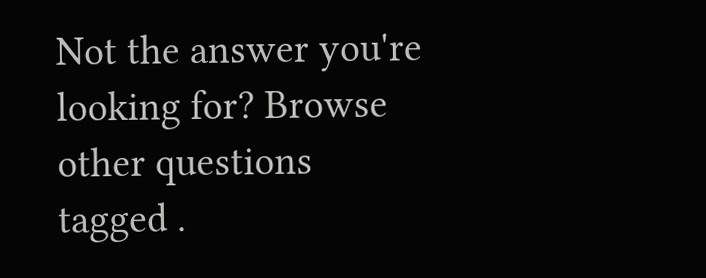Not the answer you're looking for? Browse other questions tagged .